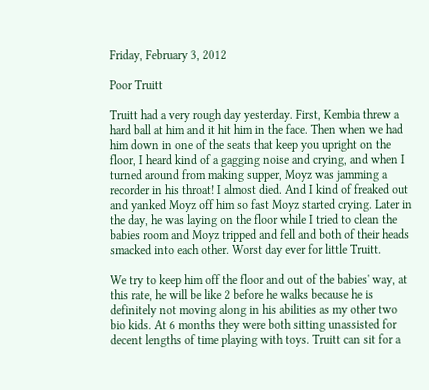Friday, February 3, 2012

Poor Truitt

Truitt had a very rough day yesterday. First, Kembia threw a hard ball at him and it hit him in the face. Then when we had him down in one of the seats that keep you upright on the floor, I heard kind of a gagging noise and crying, and when I turned around from making supper, Moyz was jamming a recorder in his throat! I almost died. And I kind of freaked out and yanked Moyz off him so fast Moyz started crying. Later in the day, he was laying on the floor while I tried to clean the babies room and Moyz tripped and fell and both of their heads smacked into each other. Worst day ever for little Truitt.

We try to keep him off the floor and out of the babies' way, at this rate, he will be like 2 before he walks because he is definitely not moving along in his abilities as my other two bio kids. At 6 months they were both sitting unassisted for decent lengths of time playing with toys. Truitt can sit for a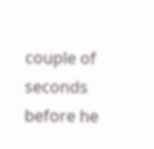couple of seconds before he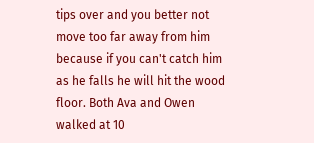tips over and you better not move too far away from him because if you can't catch him as he falls he will hit the wood floor. Both Ava and Owen walked at 10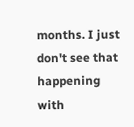months. I just don't see that happening with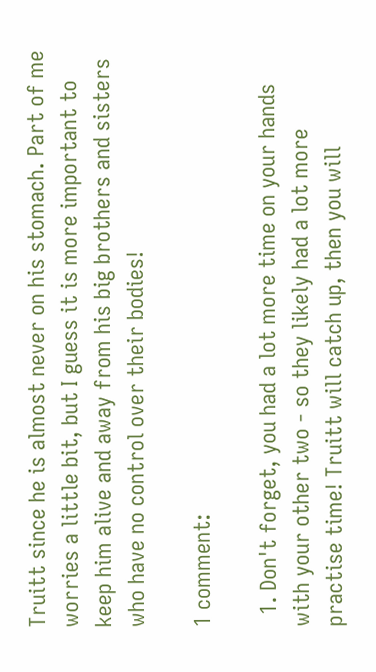Truitt since he is almost never on his stomach. Part of me worries a little bit, but I guess it is more important to keep him alive and away from his big brothers and sisters who have no control over their bodies!

1 comment:

  1. Don't forget, you had a lot more time on your hands with your other two - so they likely had a lot more practise time! Truitt will catch up, then you will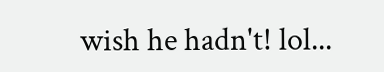wish he hadn't! lol...